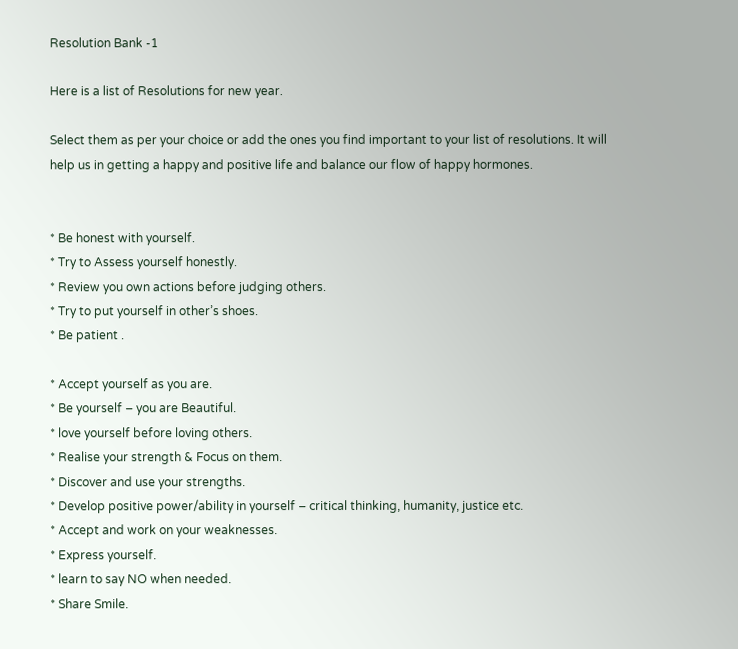Resolution Bank -1

Here is a list of Resolutions for new year.

Select them as per your choice or add the ones you find important to your list of resolutions. It will help us in getting a happy and positive life and balance our flow of happy hormones.


* Be honest with yourself.
* Try to Assess yourself honestly.
* Review you own actions before judging others.
* Try to put yourself in other’s shoes.
* Be patient .

* Accept yourself as you are.
* Be yourself – you are Beautiful.
* love yourself before loving others.
* Realise your strength & Focus on them.
* Discover and use your strengths.
* Develop positive power/ability in yourself – critical thinking, humanity, justice etc.
* Accept and work on your weaknesses.
* Express yourself.
* learn to say NO when needed.
* Share Smile.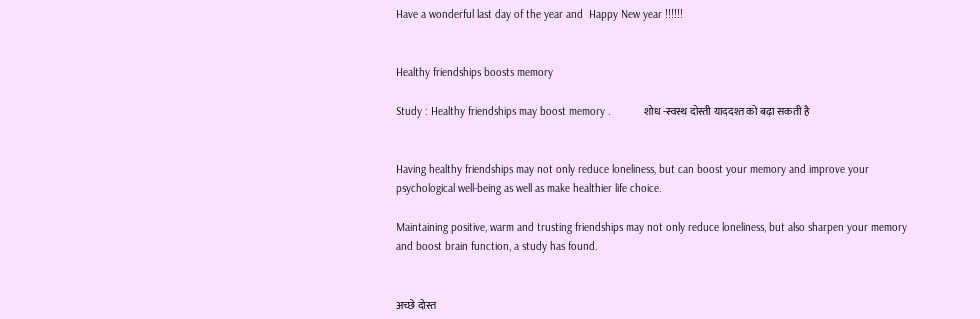Have a wonderful last day of the year and  Happy New year !!!!!!


Healthy friendships boosts memory

Study : Healthy friendships may boost memory .           शोध -स्वस्थ दोस्ती याददश्त को बढ़ा सकती है


Having healthy friendships may not only reduce loneliness, but can boost your memory and improve your psychological well-being as well as make healthier life choice.

Maintaining positive, warm and trusting friendships may not only reduce loneliness, but also sharpen your memory and boost brain function, a study has found.


अच्छे दोस्त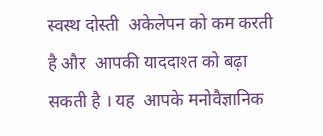स्वस्थ दोस्ती  अकेलेपन को कम करती है और  आपकी याददाश्त को बढ़ा सकती है । यह  आपके मनोवैज्ञानिक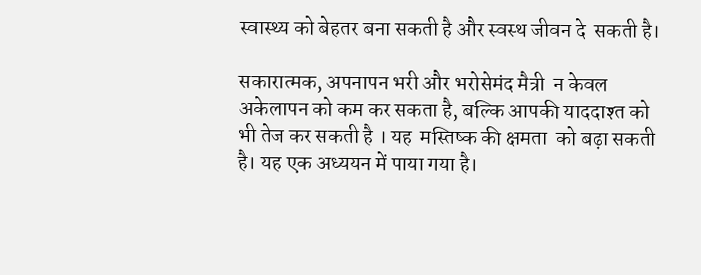स्वास्थ्य को बेहतर बना सकती है और स्वस्थ जीवन दे  सकती है।

सकारात्मक, अपनापन भरी और भरोसेमंद मैत्री  न केवल अकेलापन को कम कर सकता है, बल्कि आपकी याददाश्त को भी तेज कर सकती है । यह  मस्तिष्क की क्षमता  को बढ़ा सकती है। यह एक अध्ययन में पाया गया है।